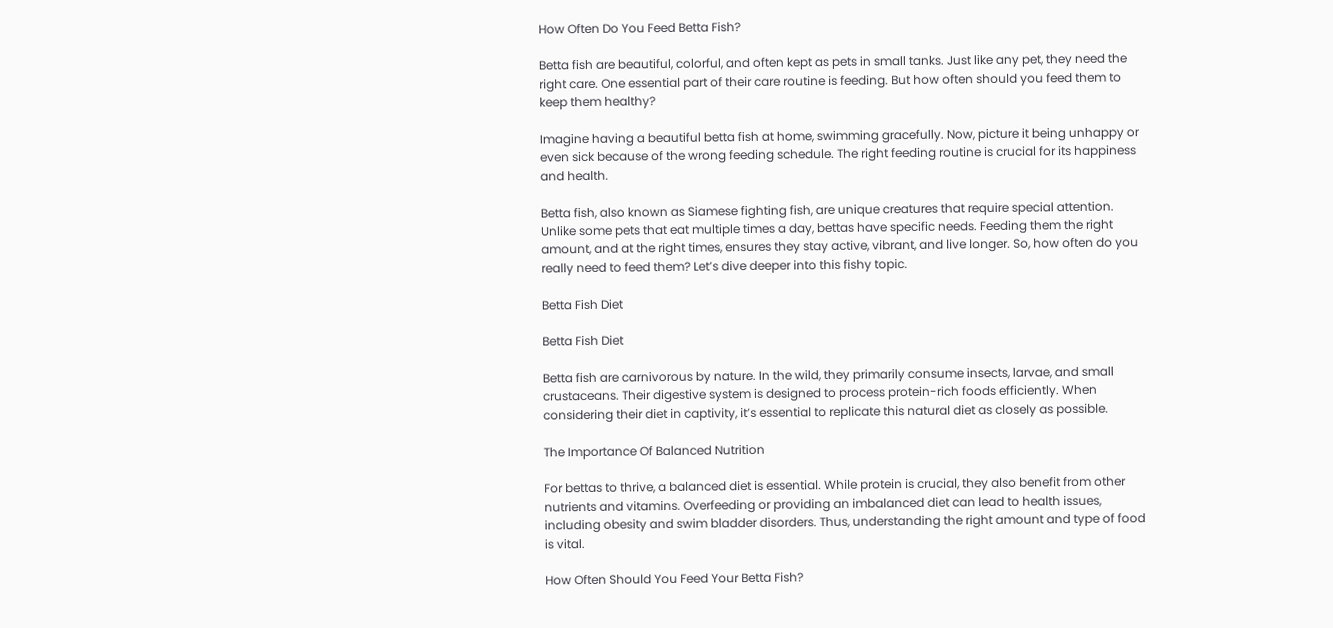How Often Do You Feed Betta Fish?

Betta fish are beautiful, colorful, and often kept as pets in small tanks. Just like any pet, they need the right care. One essential part of their care routine is feeding. But how often should you feed them to keep them healthy?

Imagine having a beautiful betta fish at home, swimming gracefully. Now, picture it being unhappy or even sick because of the wrong feeding schedule. The right feeding routine is crucial for its happiness and health.

Betta fish, also known as Siamese fighting fish, are unique creatures that require special attention. Unlike some pets that eat multiple times a day, bettas have specific needs. Feeding them the right amount, and at the right times, ensures they stay active, vibrant, and live longer. So, how often do you really need to feed them? Let’s dive deeper into this fishy topic.

Betta Fish Diet

Betta Fish Diet

Betta fish are carnivorous by nature. In the wild, they primarily consume insects, larvae, and small crustaceans. Their digestive system is designed to process protein-rich foods efficiently. When considering their diet in captivity, it’s essential to replicate this natural diet as closely as possible.

The Importance Of Balanced Nutrition

For bettas to thrive, a balanced diet is essential. While protein is crucial, they also benefit from other nutrients and vitamins. Overfeeding or providing an imbalanced diet can lead to health issues, including obesity and swim bladder disorders. Thus, understanding the right amount and type of food is vital.

How Often Should You Feed Your Betta Fish?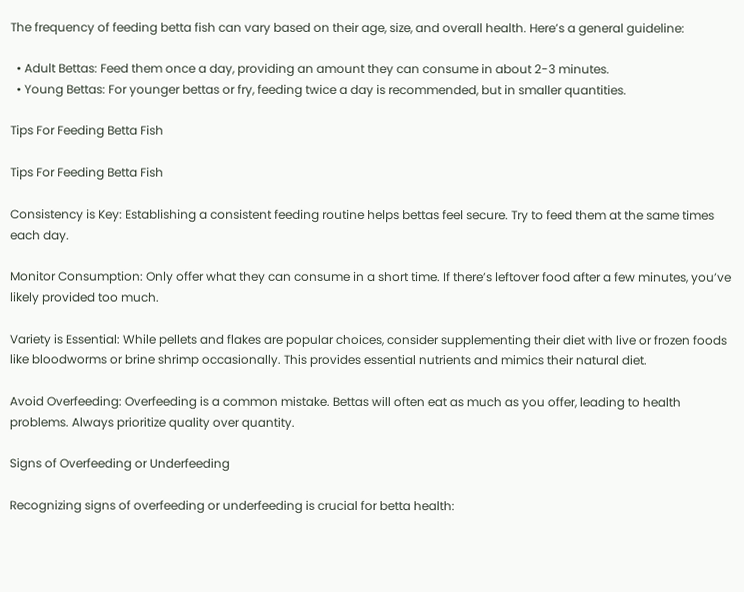The frequency of feeding betta fish can vary based on their age, size, and overall health. Here’s a general guideline:

  • Adult Bettas: Feed them once a day, providing an amount they can consume in about 2-3 minutes.
  • Young Bettas: For younger bettas or fry, feeding twice a day is recommended, but in smaller quantities.

Tips For Feeding Betta Fish

Tips For Feeding Betta Fish

Consistency is Key: Establishing a consistent feeding routine helps bettas feel secure. Try to feed them at the same times each day.

Monitor Consumption: Only offer what they can consume in a short time. If there’s leftover food after a few minutes, you’ve likely provided too much.

Variety is Essential: While pellets and flakes are popular choices, consider supplementing their diet with live or frozen foods like bloodworms or brine shrimp occasionally. This provides essential nutrients and mimics their natural diet.

Avoid Overfeeding: Overfeeding is a common mistake. Bettas will often eat as much as you offer, leading to health problems. Always prioritize quality over quantity.

Signs of Overfeeding or Underfeeding

Recognizing signs of overfeeding or underfeeding is crucial for betta health: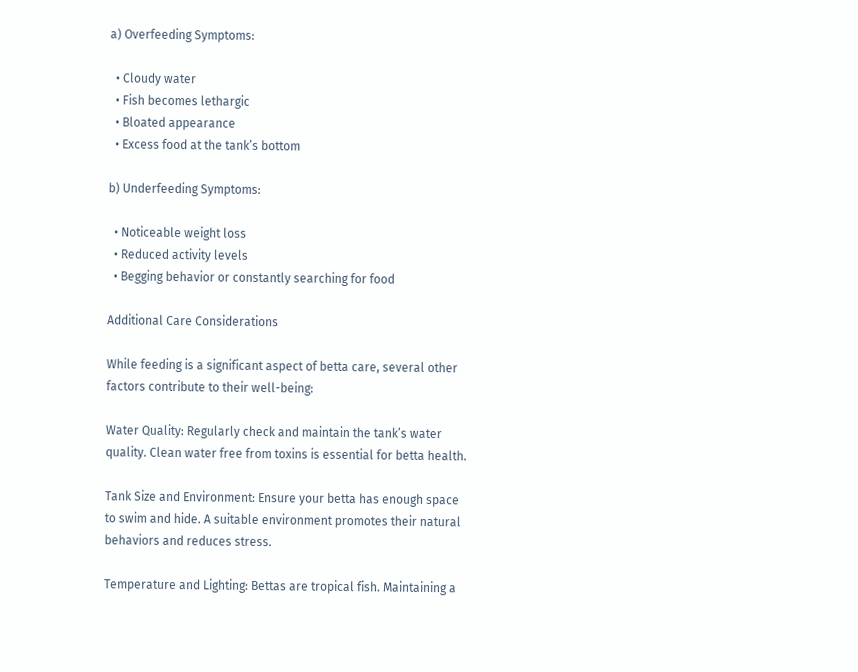a) Overfeeding Symptoms:

  • Cloudy water
  • Fish becomes lethargic
  • Bloated appearance
  • Excess food at the tank’s bottom

b) Underfeeding Symptoms:

  • Noticeable weight loss
  • Reduced activity levels
  • Begging behavior or constantly searching for food

Additional Care Considerations

While feeding is a significant aspect of betta care, several other factors contribute to their well-being:

Water Quality: Regularly check and maintain the tank’s water quality. Clean water free from toxins is essential for betta health.

Tank Size and Environment: Ensure your betta has enough space to swim and hide. A suitable environment promotes their natural behaviors and reduces stress.

Temperature and Lighting: Bettas are tropical fish. Maintaining a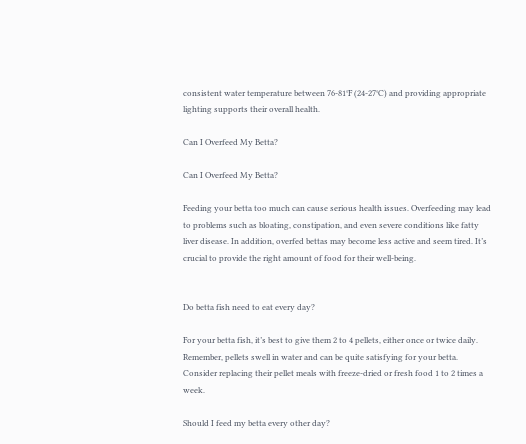consistent water temperature between 76-81°F (24-27°C) and providing appropriate lighting supports their overall health.

Can I Overfeed My Betta?

Can I Overfeed My Betta?

Feeding your betta too much can cause serious health issues. Overfeeding may lead to problems such as bloating, constipation, and even severe conditions like fatty liver disease. In addition, overfed bettas may become less active and seem tired. It’s crucial to provide the right amount of food for their well-being.


Do betta fish need to eat every day?

For your betta fish, it’s best to give them 2 to 4 pellets, either once or twice daily. Remember, pellets swell in water and can be quite satisfying for your betta. Consider replacing their pellet meals with freeze-dried or fresh food 1 to 2 times a week.

Should I feed my betta every other day?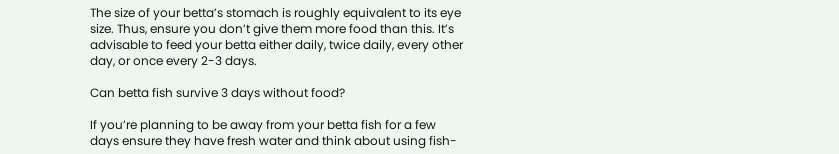The size of your betta’s stomach is roughly equivalent to its eye size. Thus, ensure you don’t give them more food than this. It’s advisable to feed your betta either daily, twice daily, every other day, or once every 2-3 days.

Can betta fish survive 3 days without food?

If you’re planning to be away from your betta fish for a few days ensure they have fresh water and think about using fish-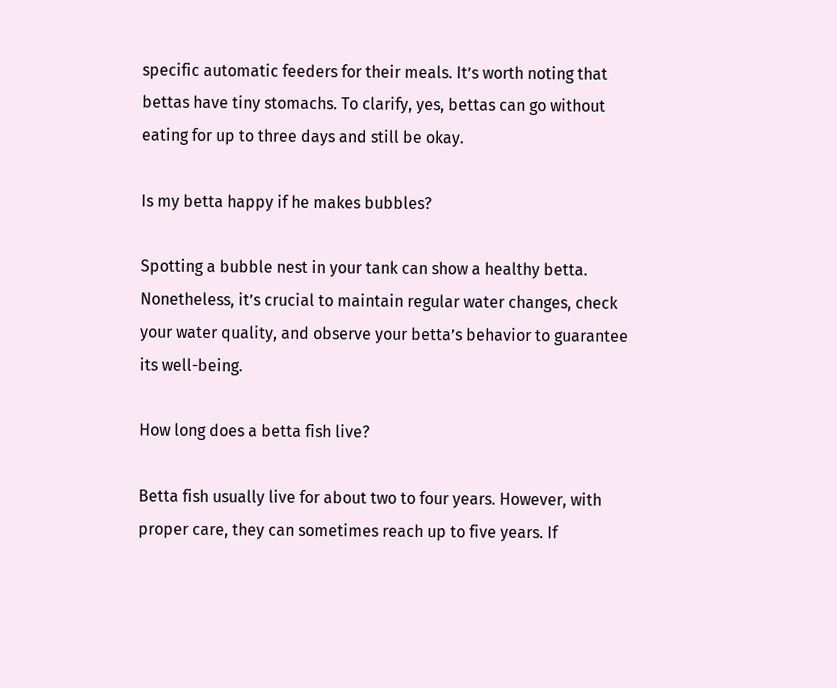specific automatic feeders for their meals. It’s worth noting that bettas have tiny stomachs. To clarify, yes, bettas can go without eating for up to three days and still be okay.

Is my betta happy if he makes bubbles?

Spotting a bubble nest in your tank can show a healthy betta. Nonetheless, it’s crucial to maintain regular water changes, check your water quality, and observe your betta’s behavior to guarantee its well-being.

How long does a betta fish live?

Betta fish usually live for about two to four years. However, with proper care, they can sometimes reach up to five years. If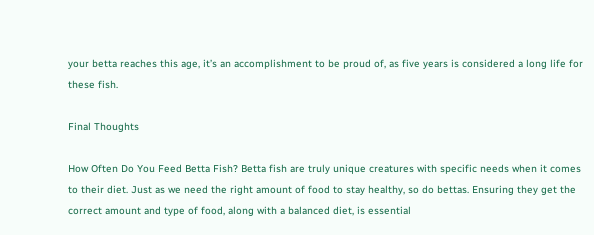your betta reaches this age, it’s an accomplishment to be proud of, as five years is considered a long life for these fish.

Final Thoughts

How Often Do You Feed Betta Fish? Betta fish are truly unique creatures with specific needs when it comes to their diet. Just as we need the right amount of food to stay healthy, so do bettas. Ensuring they get the correct amount and type of food, along with a balanced diet, is essential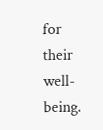for their well-being.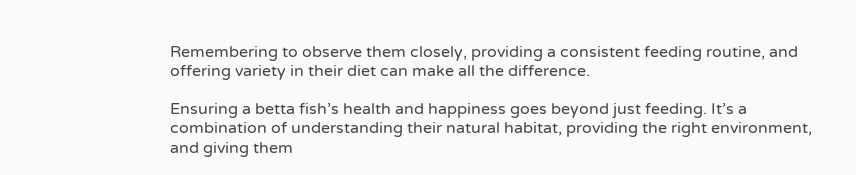Remembering to observe them closely, providing a consistent feeding routine, and offering variety in their diet can make all the difference.

Ensuring a betta fish’s health and happiness goes beyond just feeding. It’s a combination of understanding their natural habitat, providing the right environment, and giving them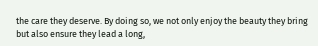the care they deserve. By doing so, we not only enjoy the beauty they bring but also ensure they lead a long,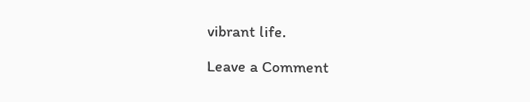vibrant life.

Leave a Comment